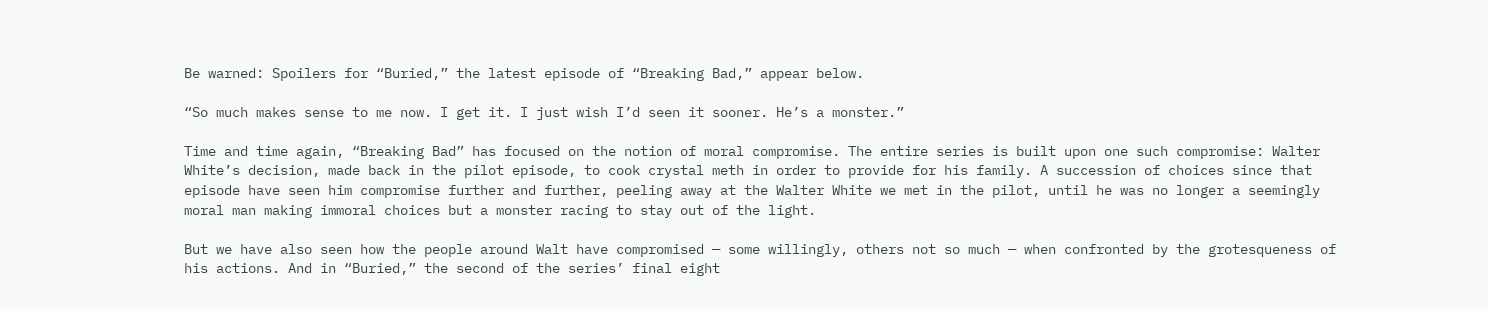Be warned: Spoilers for “Buried,” the latest episode of “Breaking Bad,” appear below.

“So much makes sense to me now. I get it. I just wish I’d seen it sooner. He’s a monster.”

Time and time again, “Breaking Bad” has focused on the notion of moral compromise. The entire series is built upon one such compromise: Walter White’s decision, made back in the pilot episode, to cook crystal meth in order to provide for his family. A succession of choices since that episode have seen him compromise further and further, peeling away at the Walter White we met in the pilot, until he was no longer a seemingly moral man making immoral choices but a monster racing to stay out of the light.

But we have also seen how the people around Walt have compromised — some willingly, others not so much — when confronted by the grotesqueness of his actions. And in “Buried,” the second of the series’ final eight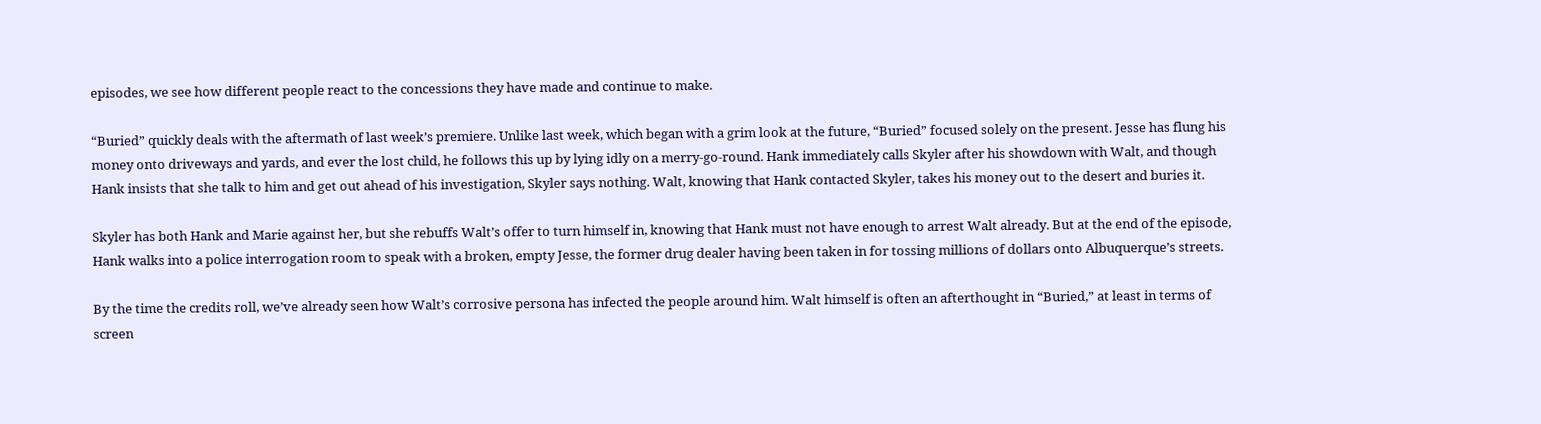episodes, we see how different people react to the concessions they have made and continue to make.

“Buried” quickly deals with the aftermath of last week’s premiere. Unlike last week, which began with a grim look at the future, “Buried” focused solely on the present. Jesse has flung his money onto driveways and yards, and ever the lost child, he follows this up by lying idly on a merry-go-round. Hank immediately calls Skyler after his showdown with Walt, and though Hank insists that she talk to him and get out ahead of his investigation, Skyler says nothing. Walt, knowing that Hank contacted Skyler, takes his money out to the desert and buries it.

Skyler has both Hank and Marie against her, but she rebuffs Walt’s offer to turn himself in, knowing that Hank must not have enough to arrest Walt already. But at the end of the episode, Hank walks into a police interrogation room to speak with a broken, empty Jesse, the former drug dealer having been taken in for tossing millions of dollars onto Albuquerque’s streets.

By the time the credits roll, we’ve already seen how Walt’s corrosive persona has infected the people around him. Walt himself is often an afterthought in “Buried,” at least in terms of screen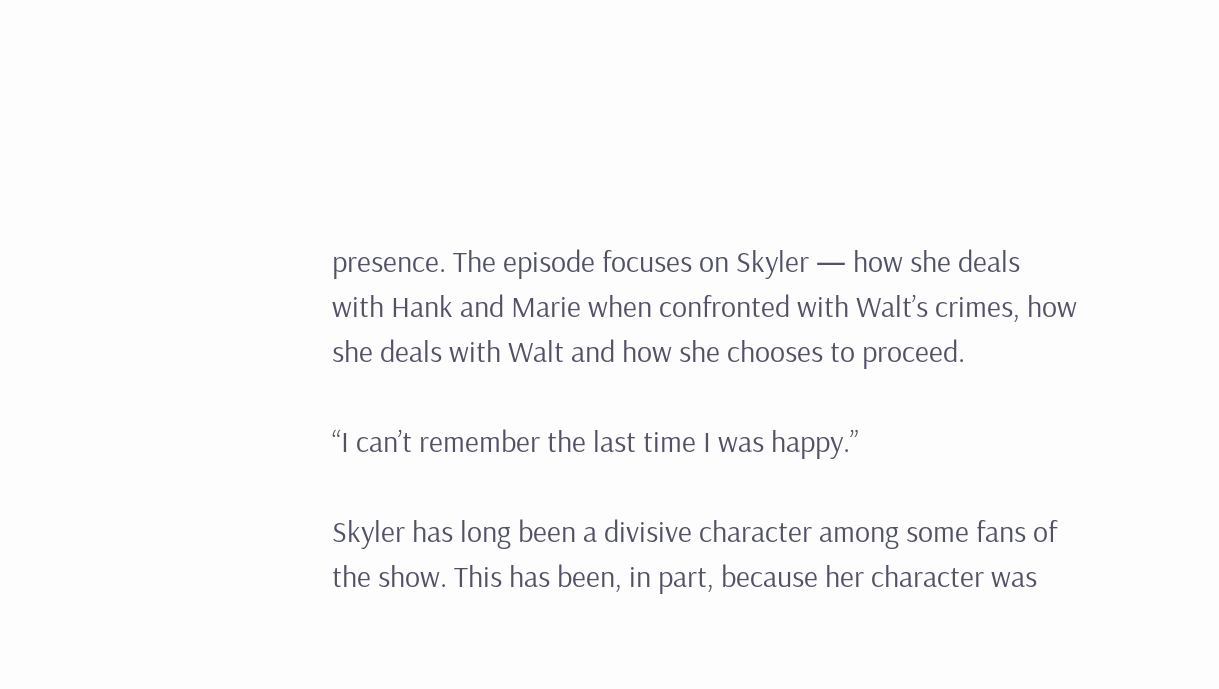presence. The episode focuses on Skyler — how she deals with Hank and Marie when confronted with Walt’s crimes, how she deals with Walt and how she chooses to proceed.

“I can’t remember the last time I was happy.”

Skyler has long been a divisive character among some fans of the show. This has been, in part, because her character was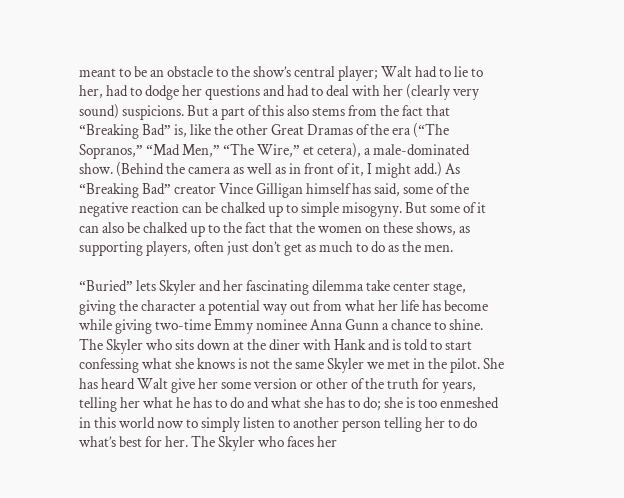meant to be an obstacle to the show’s central player; Walt had to lie to her, had to dodge her questions and had to deal with her (clearly very sound) suspicions. But a part of this also stems from the fact that “Breaking Bad” is, like the other Great Dramas of the era (“The Sopranos,” “Mad Men,” “The Wire,” et cetera), a male-dominated show. (Behind the camera as well as in front of it, I might add.) As “Breaking Bad” creator Vince Gilligan himself has said, some of the negative reaction can be chalked up to simple misogyny. But some of it can also be chalked up to the fact that the women on these shows, as supporting players, often just don’t get as much to do as the men.

“Buried” lets Skyler and her fascinating dilemma take center stage, giving the character a potential way out from what her life has become while giving two-time Emmy nominee Anna Gunn a chance to shine. The Skyler who sits down at the diner with Hank and is told to start confessing what she knows is not the same Skyler we met in the pilot. She has heard Walt give her some version or other of the truth for years, telling her what he has to do and what she has to do; she is too enmeshed in this world now to simply listen to another person telling her to do what’s best for her. The Skyler who faces her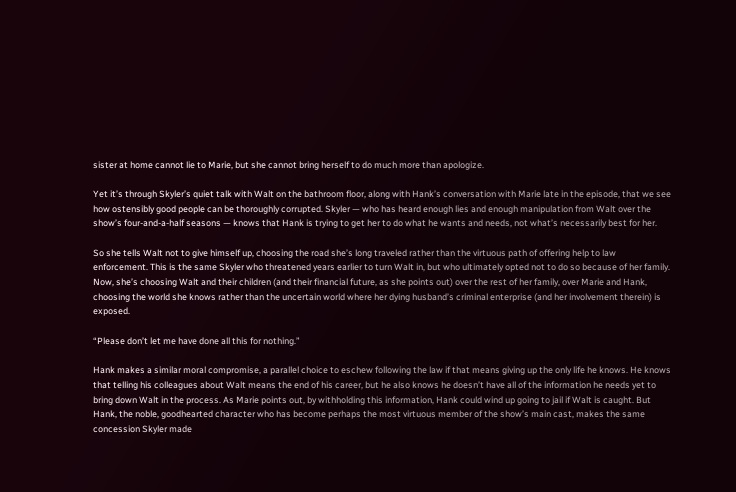sister at home cannot lie to Marie, but she cannot bring herself to do much more than apologize.

Yet it’s through Skyler’s quiet talk with Walt on the bathroom floor, along with Hank’s conversation with Marie late in the episode, that we see how ostensibly good people can be thoroughly corrupted. Skyler — who has heard enough lies and enough manipulation from Walt over the show’s four-and-a-half seasons — knows that Hank is trying to get her to do what he wants and needs, not what’s necessarily best for her.

So she tells Walt not to give himself up, choosing the road she’s long traveled rather than the virtuous path of offering help to law enforcement. This is the same Skyler who threatened years earlier to turn Walt in, but who ultimately opted not to do so because of her family. Now, she’s choosing Walt and their children (and their financial future, as she points out) over the rest of her family, over Marie and Hank, choosing the world she knows rather than the uncertain world where her dying husband’s criminal enterprise (and her involvement therein) is exposed.

“Please don’t let me have done all this for nothing.”

Hank makes a similar moral compromise, a parallel choice to eschew following the law if that means giving up the only life he knows. He knows that telling his colleagues about Walt means the end of his career, but he also knows he doesn’t have all of the information he needs yet to bring down Walt in the process. As Marie points out, by withholding this information, Hank could wind up going to jail if Walt is caught. But Hank, the noble, goodhearted character who has become perhaps the most virtuous member of the show’s main cast, makes the same concession Skyler made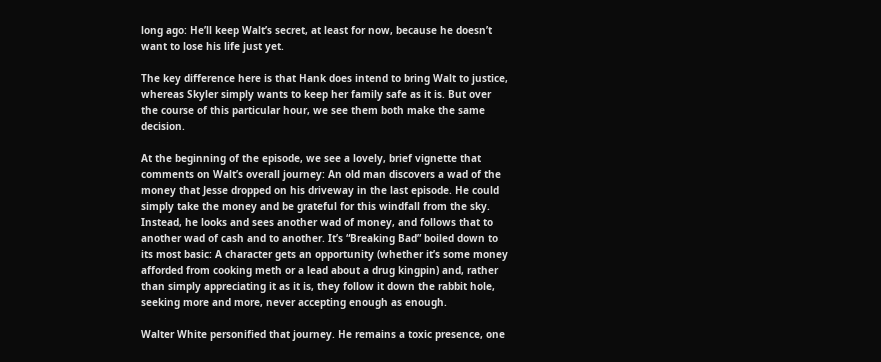long ago: He’ll keep Walt’s secret, at least for now, because he doesn’t want to lose his life just yet.

The key difference here is that Hank does intend to bring Walt to justice, whereas Skyler simply wants to keep her family safe as it is. But over the course of this particular hour, we see them both make the same decision.

At the beginning of the episode, we see a lovely, brief vignette that comments on Walt’s overall journey: An old man discovers a wad of the money that Jesse dropped on his driveway in the last episode. He could simply take the money and be grateful for this windfall from the sky. Instead, he looks and sees another wad of money, and follows that to another wad of cash and to another. It’s “Breaking Bad” boiled down to its most basic: A character gets an opportunity (whether it’s some money afforded from cooking meth or a lead about a drug kingpin) and, rather than simply appreciating it as it is, they follow it down the rabbit hole, seeking more and more, never accepting enough as enough.

Walter White personified that journey. He remains a toxic presence, one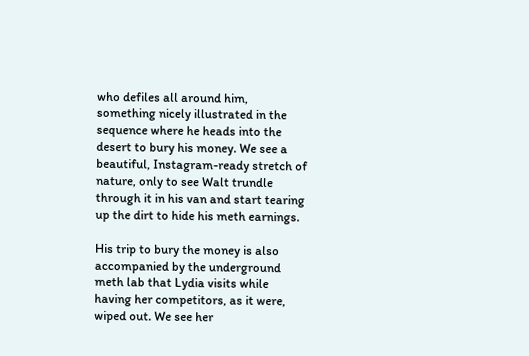who defiles all around him, something nicely illustrated in the sequence where he heads into the desert to bury his money. We see a beautiful, Instagram-ready stretch of nature, only to see Walt trundle through it in his van and start tearing up the dirt to hide his meth earnings.

His trip to bury the money is also accompanied by the underground meth lab that Lydia visits while having her competitors, as it were, wiped out. We see her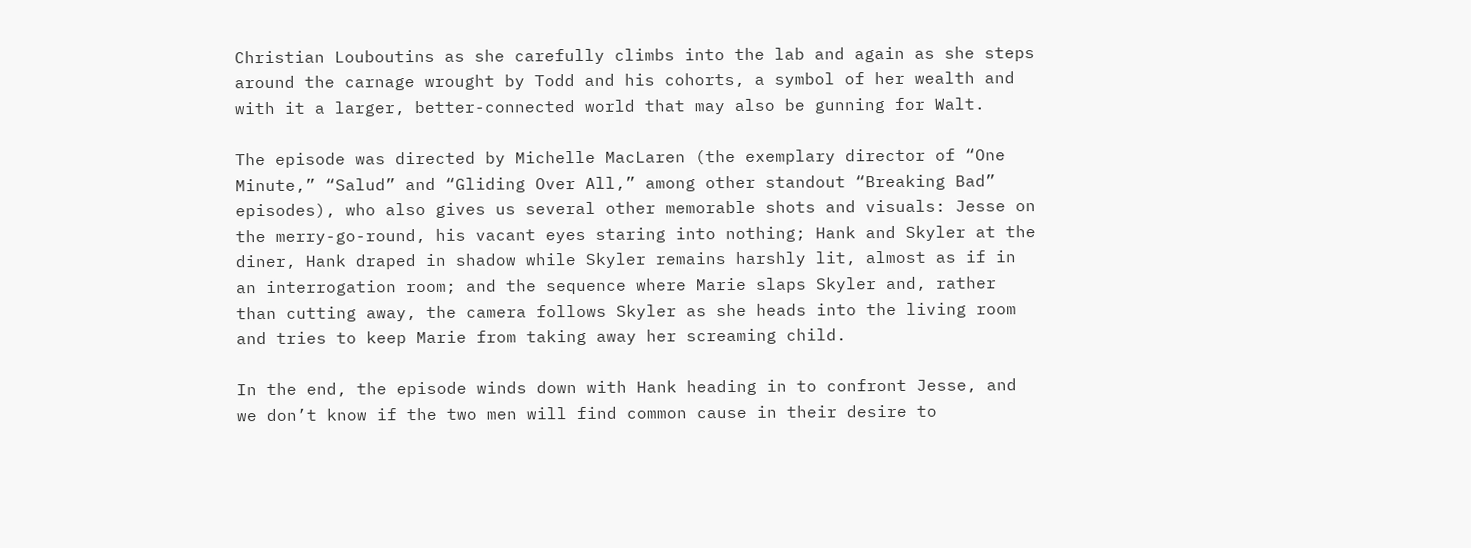Christian Louboutins as she carefully climbs into the lab and again as she steps around the carnage wrought by Todd and his cohorts, a symbol of her wealth and with it a larger, better-connected world that may also be gunning for Walt.

The episode was directed by Michelle MacLaren (the exemplary director of “One Minute,” “Salud” and “Gliding Over All,” among other standout “Breaking Bad” episodes), who also gives us several other memorable shots and visuals: Jesse on the merry-go-round, his vacant eyes staring into nothing; Hank and Skyler at the diner, Hank draped in shadow while Skyler remains harshly lit, almost as if in an interrogation room; and the sequence where Marie slaps Skyler and, rather than cutting away, the camera follows Skyler as she heads into the living room and tries to keep Marie from taking away her screaming child.

In the end, the episode winds down with Hank heading in to confront Jesse, and we don’t know if the two men will find common cause in their desire to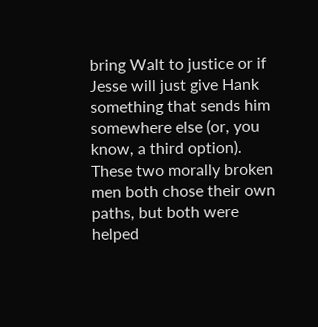bring Walt to justice or if Jesse will just give Hank something that sends him somewhere else (or, you know, a third option). These two morally broken men both chose their own paths, but both were helped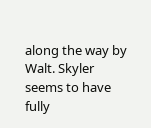along the way by Walt. Skyler seems to have fully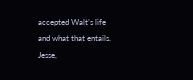accepted Walt’s life and what that entails. Jesse,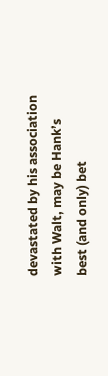devastated by his association with Walt, may be Hank’s best (and only) bet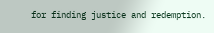for finding justice and redemption.